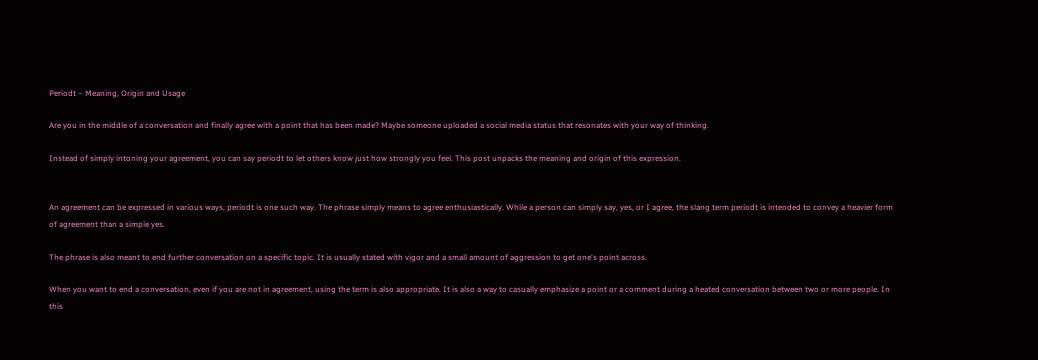Periodt – Meaning, Origin and Usage

Are you in the middle of a conversation and finally agree with a point that has been made? Maybe someone uploaded a social media status that resonates with your way of thinking.

Instead of simply intoning your agreement, you can say periodt to let others know just how strongly you feel. This post unpacks the meaning and origin of this expression.


An agreement can be expressed in various ways, periodt is one such way. The phrase simply means to agree enthusiastically. While a person can simply say, yes, or I agree, the slang term periodt is intended to convey a heavier form of agreement than a simple yes.

The phrase is also meant to end further conversation on a specific topic. It is usually stated with vigor and a small amount of aggression to get one's point across.

When you want to end a conversation, even if you are not in agreement, using the term is also appropriate. It is also a way to casually emphasize a point or a comment during a heated conversation between two or more people. In this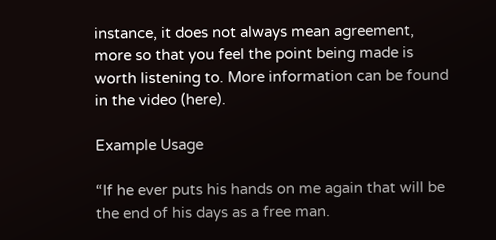instance, it does not always mean agreement, more so that you feel the point being made is worth listening to. More information can be found in the video (here).

Example Usage

“If he ever puts his hands on me again that will be the end of his days as a free man.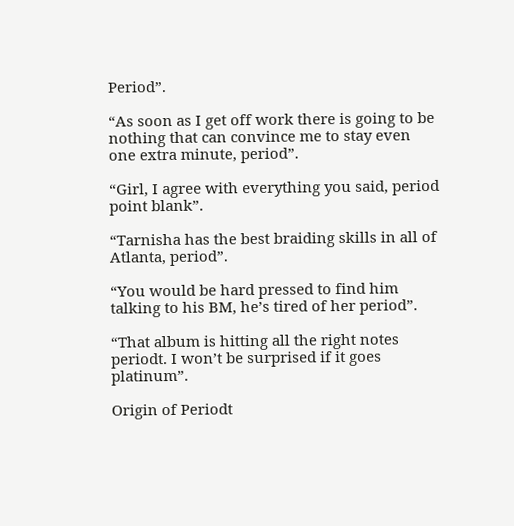Period”.

“As soon as I get off work there is going to be nothing that can convince me to stay even one extra minute, period”.

“Girl, I agree with everything you said, period point blank”.

“Tarnisha has the best braiding skills in all of Atlanta, period”.

“You would be hard pressed to find him talking to his BM, he’s tired of her period”.

“That album is hitting all the right notes periodt. I won’t be surprised if it goes platinum”.

Origin of Periodt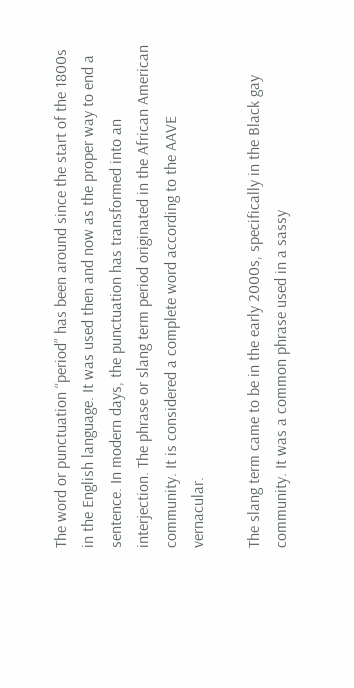The word or punctuation “period” has been around since the start of the 1800s in the English language. It was used then and now as the proper way to end a sentence. In modern days, the punctuation has transformed into an interjection. The phrase or slang term period originated in the African American community. It is considered a complete word according to the AAVE vernacular.

The slang term came to be in the early 2000s, specifically in the Black gay community. It was a common phrase used in a sassy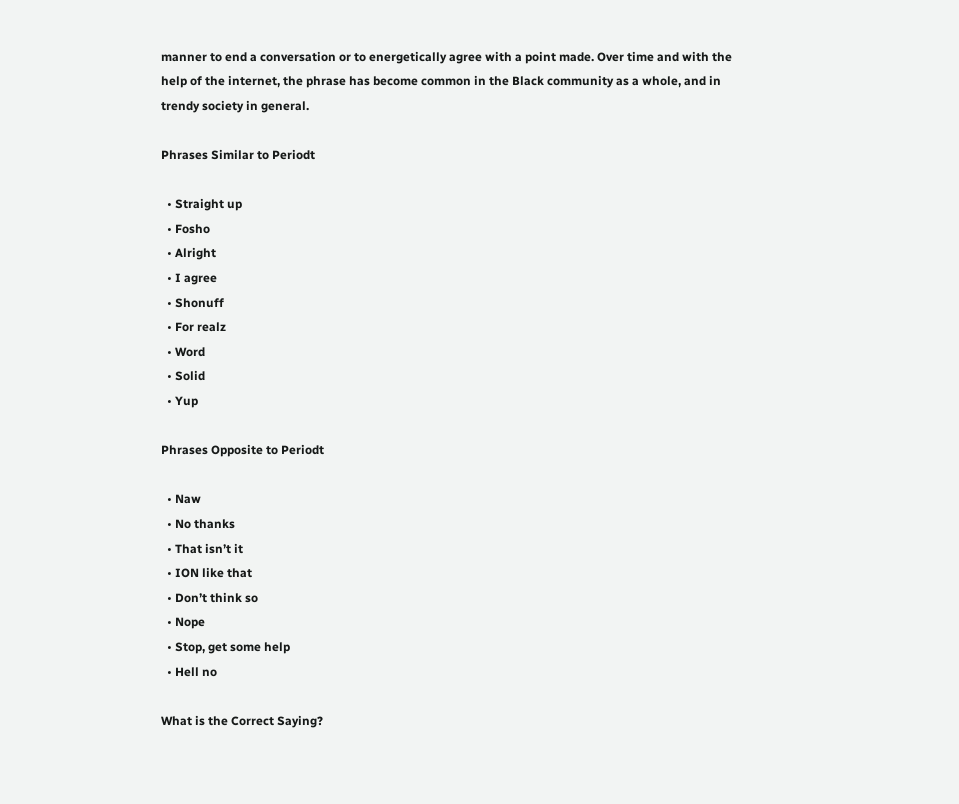manner to end a conversation or to energetically agree with a point made. Over time and with the help of the internet, the phrase has become common in the Black community as a whole, and in trendy society in general.

Phrases Similar to Periodt

  • Straight up
  • Fosho
  • Alright
  • I agree
  • Shonuff
  • For realz
  • Word
  • Solid
  • Yup

Phrases Opposite to Periodt

  • Naw
  • No thanks
  • That isn’t it
  • ION like that
  • Don’t think so
  • Nope
  • Stop, get some help
  • Hell no

What is the Correct Saying?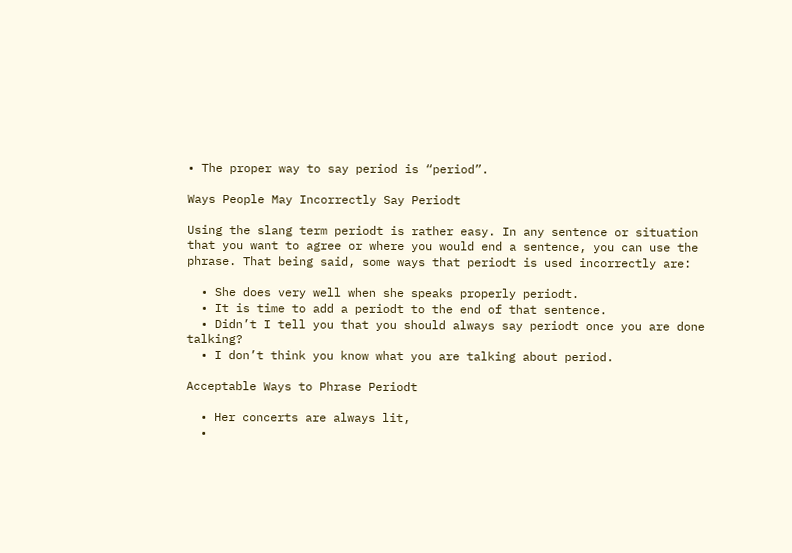• The proper way to say period is “period”.

Ways People May Incorrectly Say Periodt

Using the slang term periodt is rather easy. In any sentence or situation that you want to agree or where you would end a sentence, you can use the phrase. That being said, some ways that periodt is used incorrectly are:

  • She does very well when she speaks properly periodt.
  • It is time to add a periodt to the end of that sentence.
  • Didn’t I tell you that you should always say periodt once you are done talking?
  • I don’t think you know what you are talking about period.

Acceptable Ways to Phrase Periodt

  • Her concerts are always lit,
  •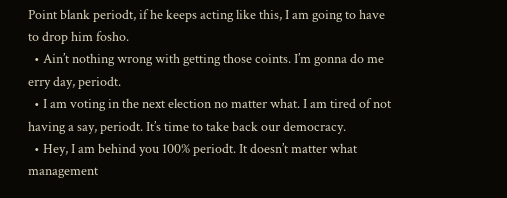Point blank periodt, if he keeps acting like this, I am going to have to drop him fosho.
  • Ain’t nothing wrong with getting those coints. I’m gonna do me erry day, periodt.
  • I am voting in the next election no matter what. I am tired of not having a say, periodt. It’s time to take back our democracy.
  • Hey, I am behind you 100% periodt. It doesn’t matter what management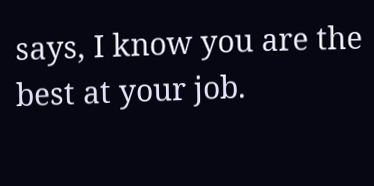says, I know you are the best at your job.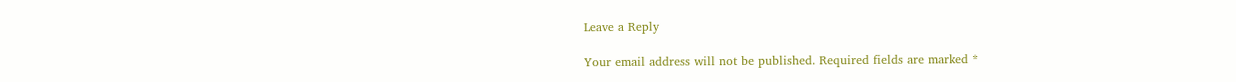Leave a Reply

Your email address will not be published. Required fields are marked *